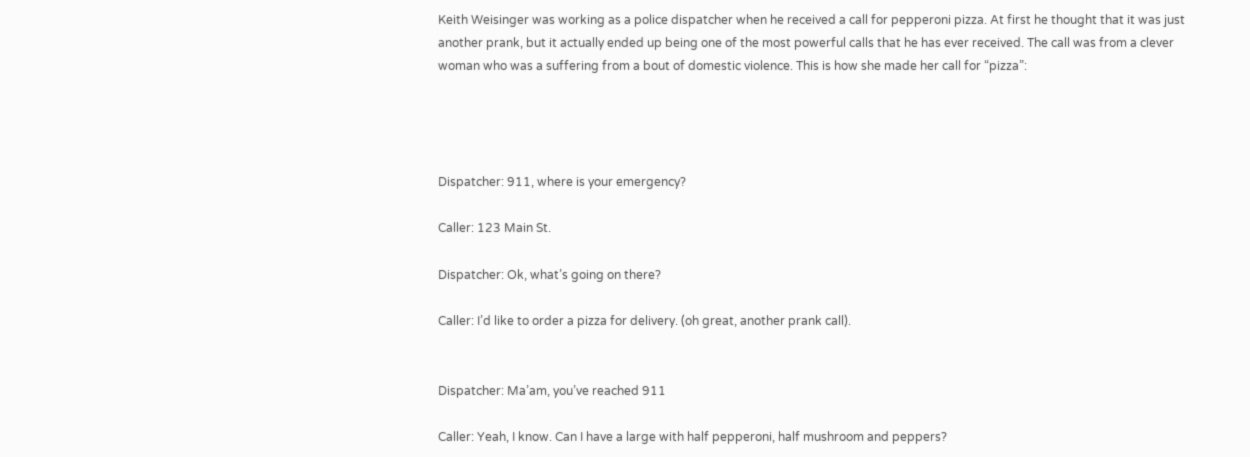Keith Weisinger was working as a police dispatcher when he received a call for pepperoni pizza. At first he thought that it was just another prank, but it actually ended up being one of the most powerful calls that he has ever received. The call was from a clever woman who was a suffering from a bout of domestic violence. This is how she made her call for “pizza”:




Dispatcher: 911, where is your emergency?

Caller: 123 Main St.

Dispatcher: Ok, what’s going on there?

Caller: I’d like to order a pizza for delivery. (oh great, another prank call).


Dispatcher: Ma’am, you’ve reached 911

Caller: Yeah, I know. Can I have a large with half pepperoni, half mushroom and peppers?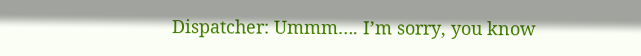Dispatcher: Ummm…. I’m sorry, you know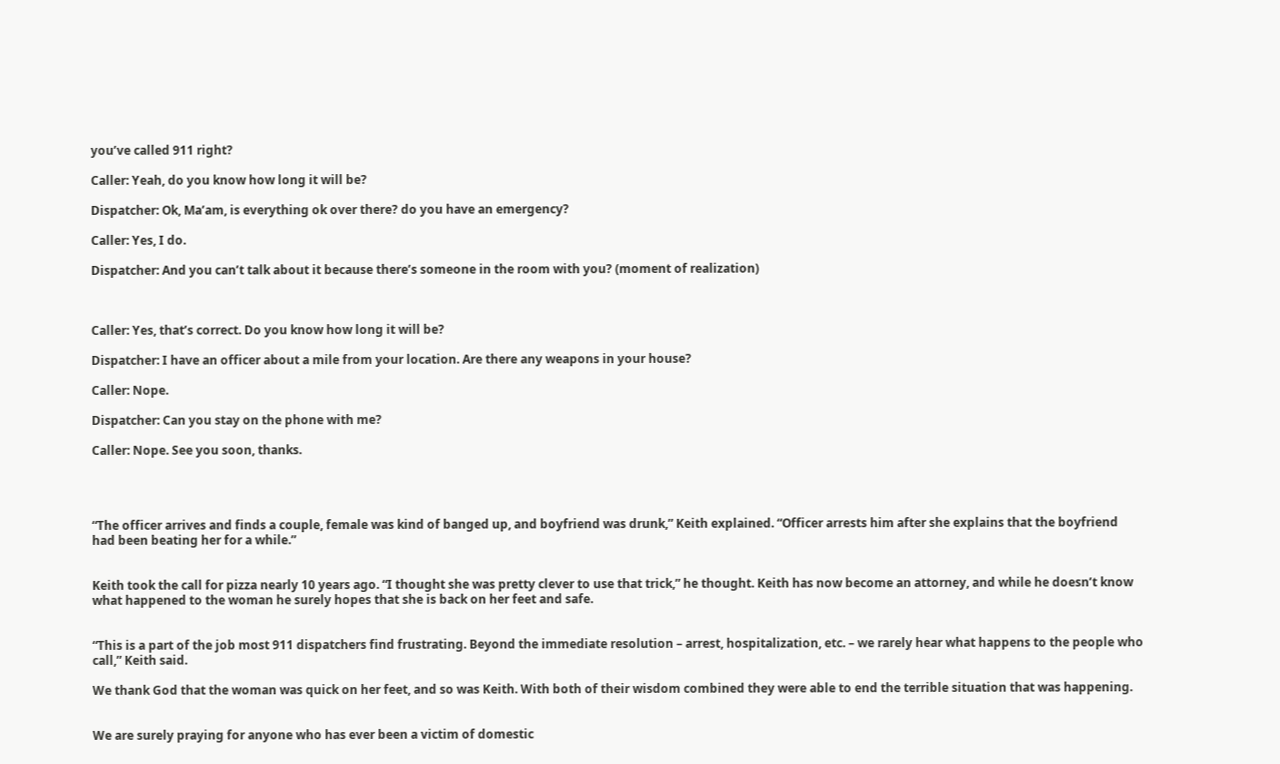you’ve called 911 right?

Caller: Yeah, do you know how long it will be?

Dispatcher: Ok, Ma’am, is everything ok over there? do you have an emergency?

Caller: Yes, I do.

Dispatcher: And you can’t talk about it because there’s someone in the room with you? (moment of realization)



Caller: Yes, that’s correct. Do you know how long it will be?

Dispatcher: I have an officer about a mile from your location. Are there any weapons in your house?

Caller: Nope.

Dispatcher: Can you stay on the phone with me?

Caller: Nope. See you soon, thanks.




“The officer arrives and finds a couple, female was kind of banged up, and boyfriend was drunk,” Keith explained. “Officer arrests him after she explains that the boyfriend had been beating her for a while.”


Keith took the call for pizza nearly 10 years ago. “I thought she was pretty clever to use that trick,” he thought. Keith has now become an attorney, and while he doesn’t know what happened to the woman he surely hopes that she is back on her feet and safe.


“This is a part of the job most 911 dispatchers find frustrating. Beyond the immediate resolution – arrest, hospitalization, etc. – we rarely hear what happens to the people who call,” Keith said.

We thank God that the woman was quick on her feet, and so was Keith. With both of their wisdom combined they were able to end the terrible situation that was happening.


We are surely praying for anyone who has ever been a victim of domestic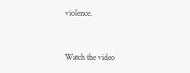violence.


Watch the video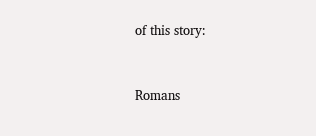of this story:



Romans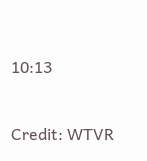10:13


Credit: WTVR